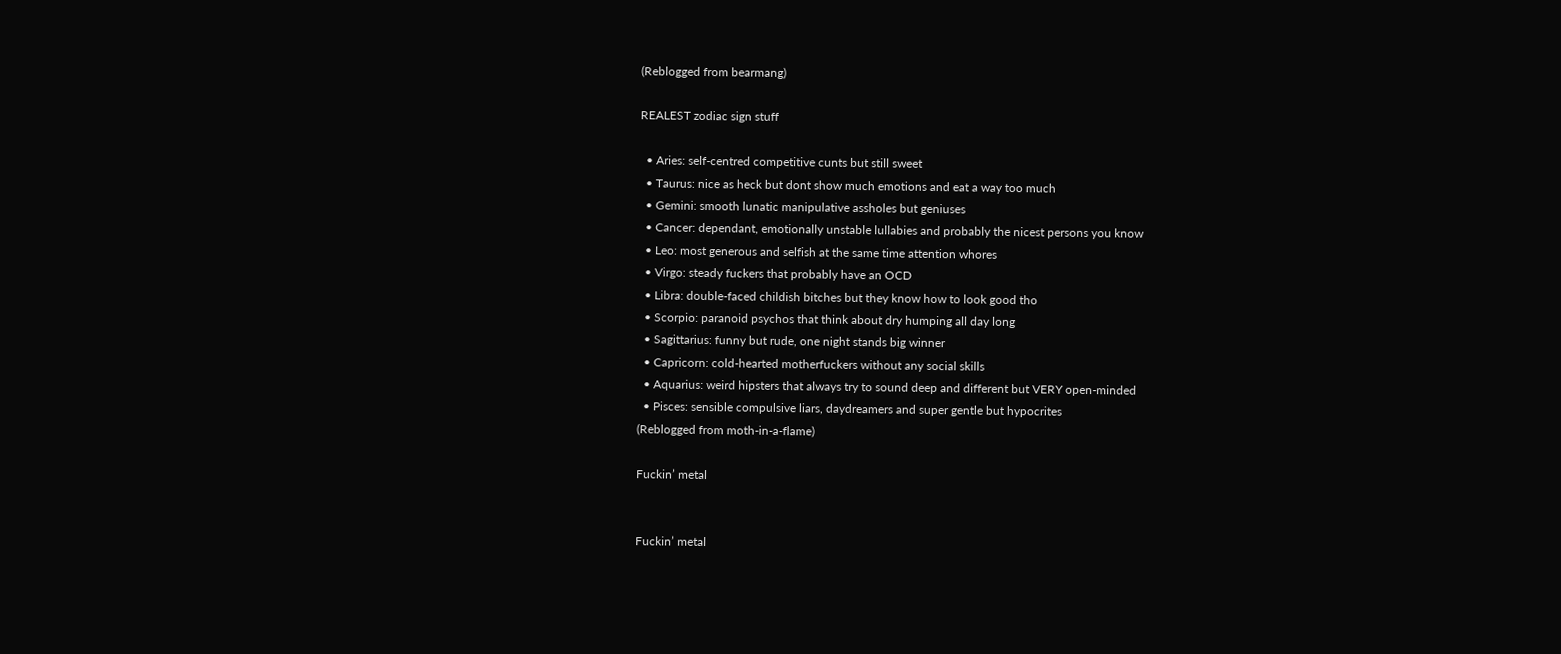(Reblogged from bearmang)

REALEST zodiac sign stuff

  • Aries: self-centred competitive cunts but still sweet
  • Taurus: nice as heck but dont show much emotions and eat a way too much
  • Gemini: smooth lunatic manipulative assholes but geniuses
  • Cancer: dependant, emotionally unstable lullabies and probably the nicest persons you know
  • Leo: most generous and selfish at the same time attention whores
  • Virgo: steady fuckers that probably have an OCD
  • Libra: double-faced childish bitches but they know how to look good tho
  • Scorpio: paranoid psychos that think about dry humping all day long
  • Sagittarius: funny but rude, one night stands big winner
  • Capricorn: cold-hearted motherfuckers without any social skills
  • Aquarius: weird hipsters that always try to sound deep and different but VERY open-minded
  • Pisces: sensible compulsive liars, daydreamers and super gentle but hypocrites
(Reblogged from moth-in-a-flame)

Fuckin’ metal


Fuckin’ metal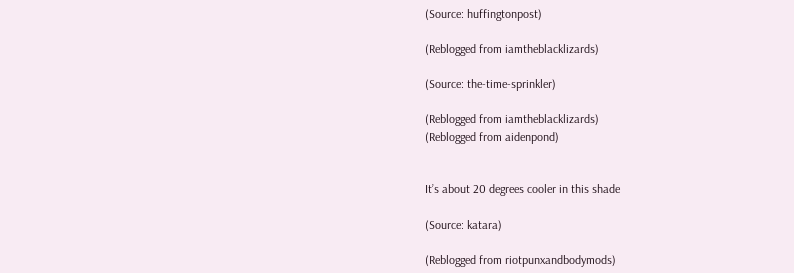(Source: huffingtonpost)

(Reblogged from iamtheblacklizards)

(Source: the-time-sprinkler)

(Reblogged from iamtheblacklizards)
(Reblogged from aidenpond)


It’s about 20 degrees cooler in this shade

(Source: katara)

(Reblogged from riotpunxandbodymods)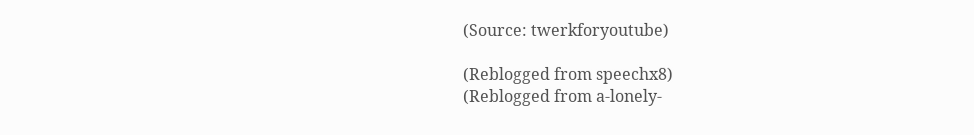(Source: twerkforyoutube)

(Reblogged from speechx8)
(Reblogged from a-lonely-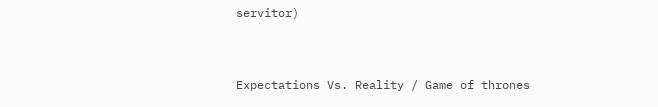servitor)



Expectations Vs. Reality / Game of thrones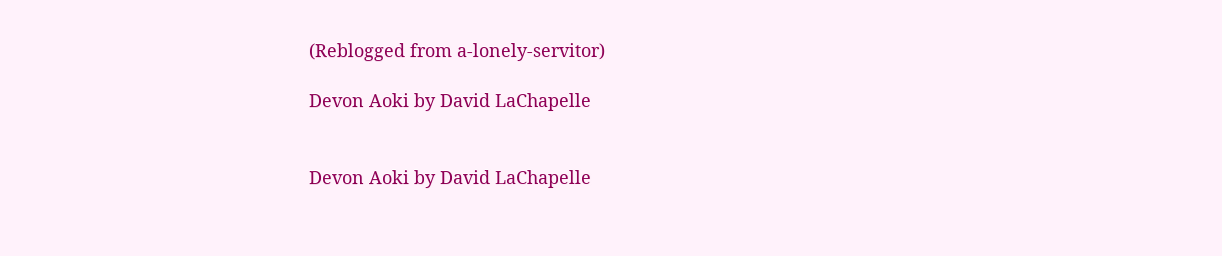(Reblogged from a-lonely-servitor)

Devon Aoki by David LaChapelle


Devon Aoki by David LaChapelle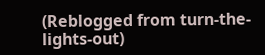(Reblogged from turn-the-lights-out)